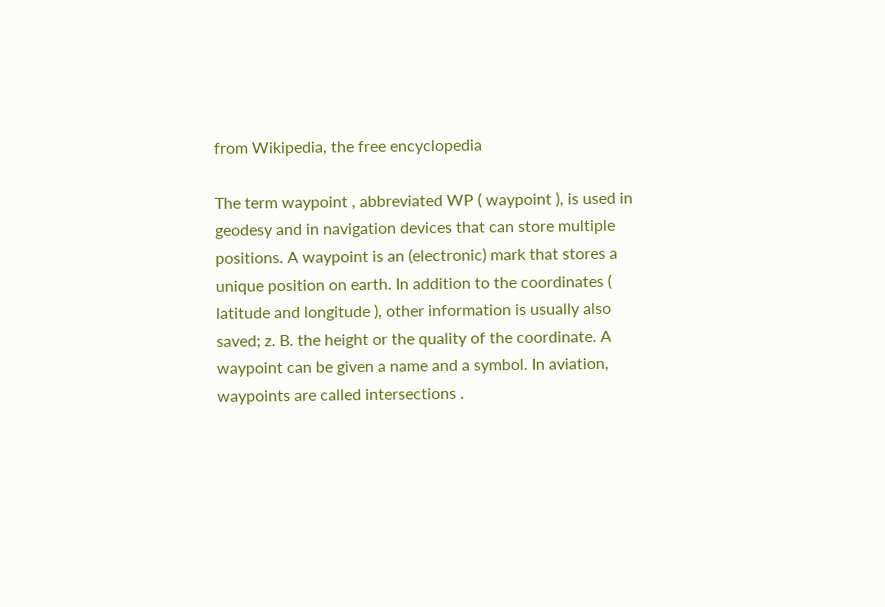from Wikipedia, the free encyclopedia

The term waypoint , abbreviated WP ( waypoint ), is used in geodesy and in navigation devices that can store multiple positions. A waypoint is an (electronic) mark that stores a unique position on earth. In addition to the coordinates ( latitude and longitude ), other information is usually also saved; z. B. the height or the quality of the coordinate. A waypoint can be given a name and a symbol. In aviation, waypoints are called intersections .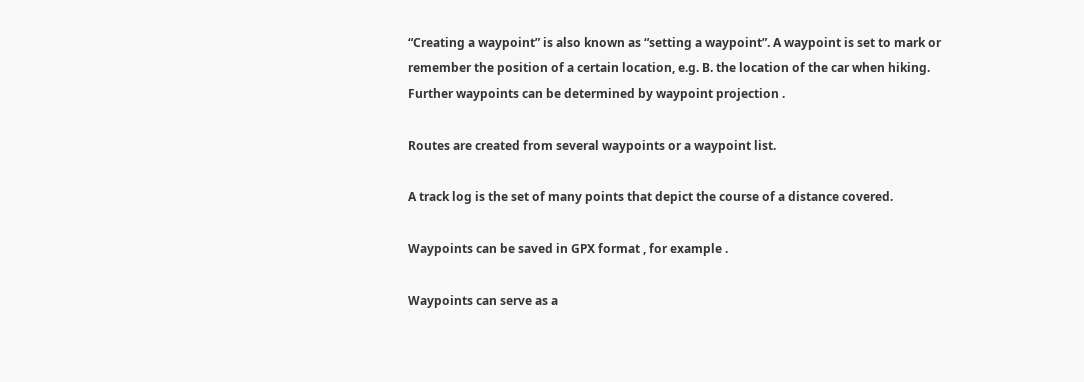“Creating a waypoint” is also known as “setting a waypoint”. A waypoint is set to mark or remember the position of a certain location, e.g. B. the location of the car when hiking. Further waypoints can be determined by waypoint projection .

Routes are created from several waypoints or a waypoint list.

A track log is the set of many points that depict the course of a distance covered.

Waypoints can be saved in GPX format , for example .

Waypoints can serve as a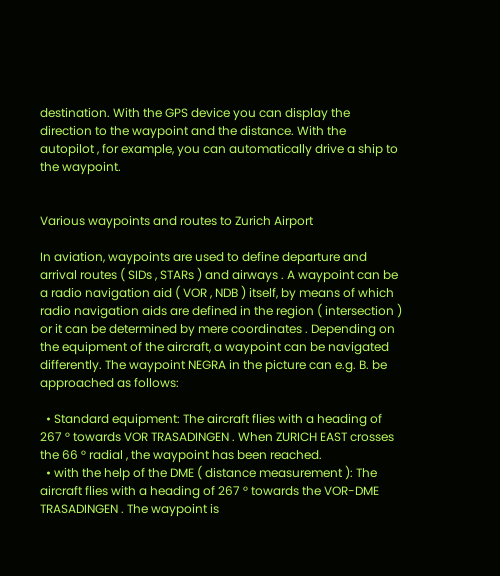destination. With the GPS device you can display the direction to the waypoint and the distance. With the autopilot , for example, you can automatically drive a ship to the waypoint.


Various waypoints and routes to Zurich Airport

In aviation, waypoints are used to define departure and arrival routes ( SIDs , STARs ) and airways . A waypoint can be a radio navigation aid ( VOR , NDB ) itself, by means of which radio navigation aids are defined in the region ( intersection ) or it can be determined by mere coordinates . Depending on the equipment of the aircraft, a waypoint can be navigated differently. The waypoint NEGRA in the picture can e.g. B. be approached as follows:

  • Standard equipment: The aircraft flies with a heading of 267 ° towards VOR TRASADINGEN . When ZURICH EAST crosses the 66 ° radial , the waypoint has been reached.
  • with the help of the DME ( distance measurement ): The aircraft flies with a heading of 267 ° towards the VOR-DME TRASADINGEN . The waypoint is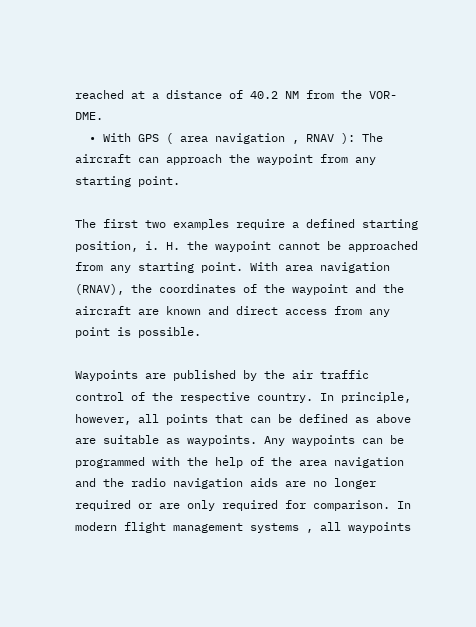reached at a distance of 40.2 NM from the VOR-DME.
  • With GPS ( area navigation , RNAV ): The aircraft can approach the waypoint from any starting point.

The first two examples require a defined starting position, i. H. the waypoint cannot be approached from any starting point. With area navigation (RNAV), the coordinates of the waypoint and the aircraft are known and direct access from any point is possible.

Waypoints are published by the air traffic control of the respective country. In principle, however, all points that can be defined as above are suitable as waypoints. Any waypoints can be programmed with the help of the area navigation and the radio navigation aids are no longer required or are only required for comparison. In modern flight management systems , all waypoints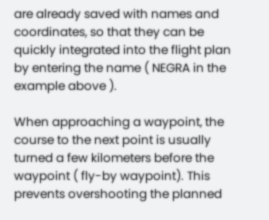are already saved with names and coordinates, so that they can be quickly integrated into the flight plan by entering the name ( NEGRA in the example above ).

When approaching a waypoint, the course to the next point is usually turned a few kilometers before the waypoint ( fly-by waypoint). This prevents overshooting the planned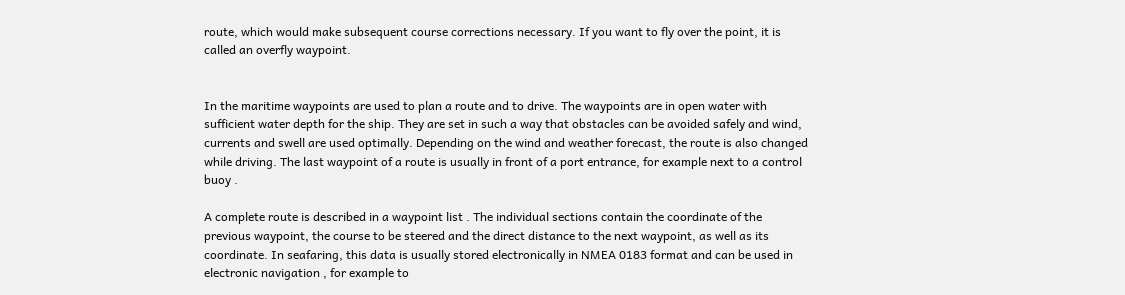route, which would make subsequent course corrections necessary. If you want to fly over the point, it is called an overfly waypoint.


In the maritime waypoints are used to plan a route and to drive. The waypoints are in open water with sufficient water depth for the ship. They are set in such a way that obstacles can be avoided safely and wind, currents and swell are used optimally. Depending on the wind and weather forecast, the route is also changed while driving. The last waypoint of a route is usually in front of a port entrance, for example next to a control buoy .

A complete route is described in a waypoint list . The individual sections contain the coordinate of the previous waypoint, the course to be steered and the direct distance to the next waypoint, as well as its coordinate. In seafaring, this data is usually stored electronically in NMEA 0183 format and can be used in electronic navigation , for example to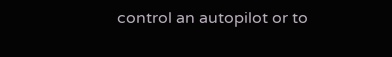control an autopilot or to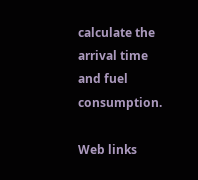calculate the arrival time and fuel consumption.

Web links